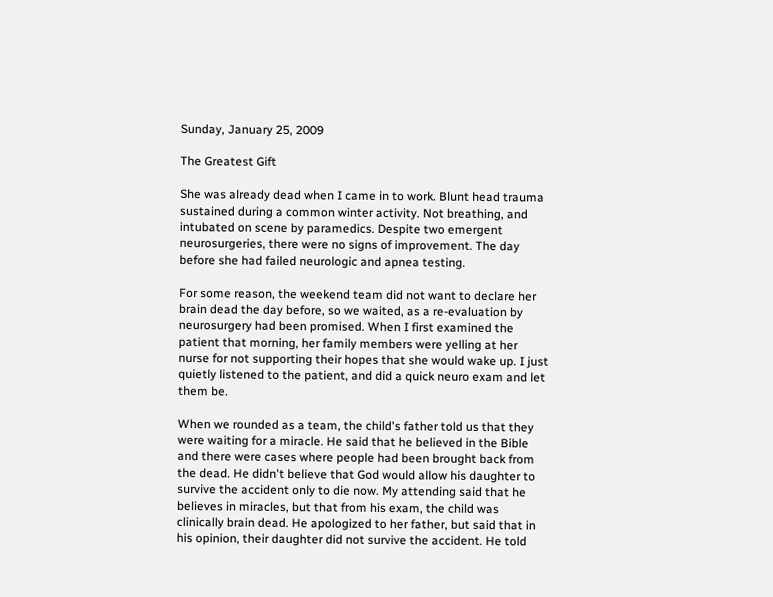Sunday, January 25, 2009

The Greatest Gift

She was already dead when I came in to work. Blunt head trauma sustained during a common winter activity. Not breathing, and intubated on scene by paramedics. Despite two emergent neurosurgeries, there were no signs of improvement. The day before she had failed neurologic and apnea testing.

For some reason, the weekend team did not want to declare her brain dead the day before, so we waited, as a re-evaluation by neurosurgery had been promised. When I first examined the patient that morning, her family members were yelling at her nurse for not supporting their hopes that she would wake up. I just quietly listened to the patient, and did a quick neuro exam and let them be.

When we rounded as a team, the child's father told us that they were waiting for a miracle. He said that he believed in the Bible and there were cases where people had been brought back from the dead. He didn't believe that God would allow his daughter to survive the accident only to die now. My attending said that he believes in miracles, but that from his exam, the child was clinically brain dead. He apologized to her father, but said that in his opinion, their daughter did not survive the accident. He told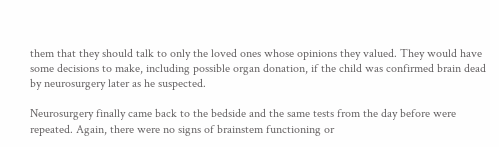them that they should talk to only the loved ones whose opinions they valued. They would have some decisions to make, including possible organ donation, if the child was confirmed brain dead by neurosurgery later as he suspected.

Neurosurgery finally came back to the bedside and the same tests from the day before were repeated. Again, there were no signs of brainstem functioning or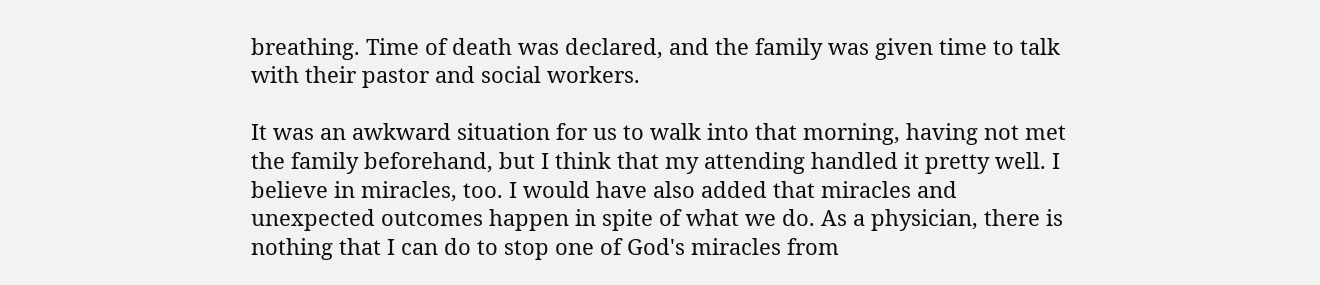breathing. Time of death was declared, and the family was given time to talk with their pastor and social workers.

It was an awkward situation for us to walk into that morning, having not met the family beforehand, but I think that my attending handled it pretty well. I believe in miracles, too. I would have also added that miracles and unexpected outcomes happen in spite of what we do. As a physician, there is nothing that I can do to stop one of God's miracles from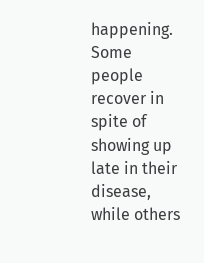happening. Some people recover in spite of showing up late in their disease, while others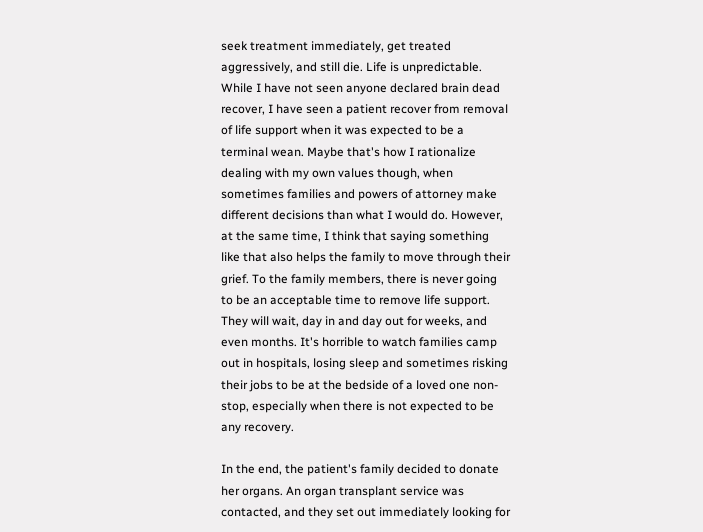seek treatment immediately, get treated aggressively, and still die. Life is unpredictable. While I have not seen anyone declared brain dead recover, I have seen a patient recover from removal of life support when it was expected to be a terminal wean. Maybe that's how I rationalize dealing with my own values though, when sometimes families and powers of attorney make different decisions than what I would do. However, at the same time, I think that saying something like that also helps the family to move through their grief. To the family members, there is never going to be an acceptable time to remove life support. They will wait, day in and day out for weeks, and even months. It's horrible to watch families camp out in hospitals, losing sleep and sometimes risking their jobs to be at the bedside of a loved one non-stop, especially when there is not expected to be any recovery.

In the end, the patient's family decided to donate her organs. An organ transplant service was contacted, and they set out immediately looking for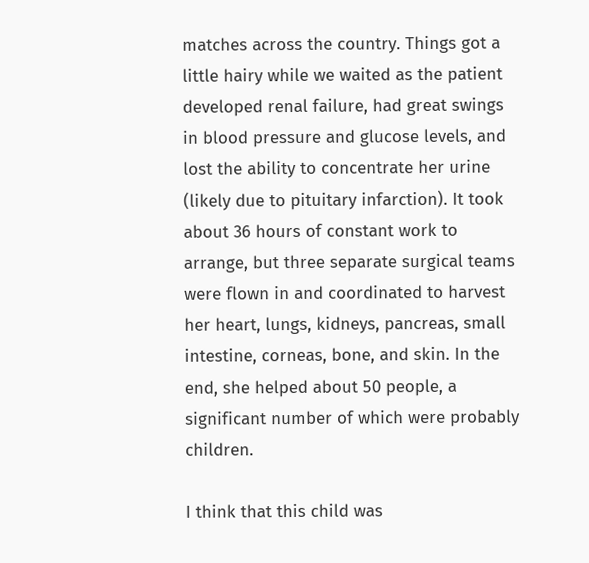matches across the country. Things got a little hairy while we waited as the patient developed renal failure, had great swings in blood pressure and glucose levels, and lost the ability to concentrate her urine (likely due to pituitary infarction). It took about 36 hours of constant work to arrange, but three separate surgical teams were flown in and coordinated to harvest her heart, lungs, kidneys, pancreas, small intestine, corneas, bone, and skin. In the end, she helped about 50 people, a significant number of which were probably children.

I think that this child was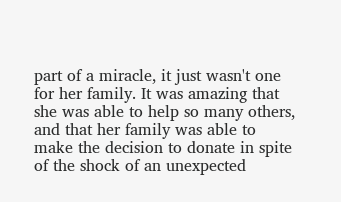part of a miracle, it just wasn't one for her family. It was amazing that she was able to help so many others, and that her family was able to make the decision to donate in spite of the shock of an unexpected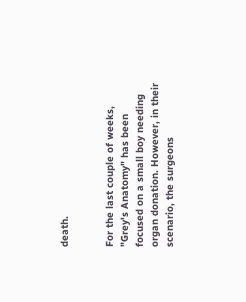death.


For the last couple of weeks, "Grey's Anatomy" has been focused on a small boy needing organ donation. However, in their scenario, the surgeons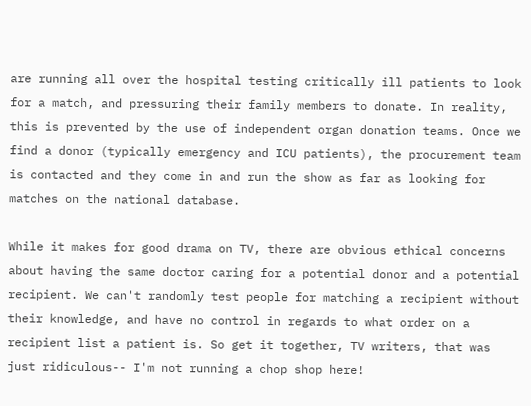are running all over the hospital testing critically ill patients to look for a match, and pressuring their family members to donate. In reality, this is prevented by the use of independent organ donation teams. Once we find a donor (typically emergency and ICU patients), the procurement team is contacted and they come in and run the show as far as looking for matches on the national database.

While it makes for good drama on TV, there are obvious ethical concerns about having the same doctor caring for a potential donor and a potential recipient. We can't randomly test people for matching a recipient without their knowledge, and have no control in regards to what order on a recipient list a patient is. So get it together, TV writers, that was just ridiculous-- I'm not running a chop shop here!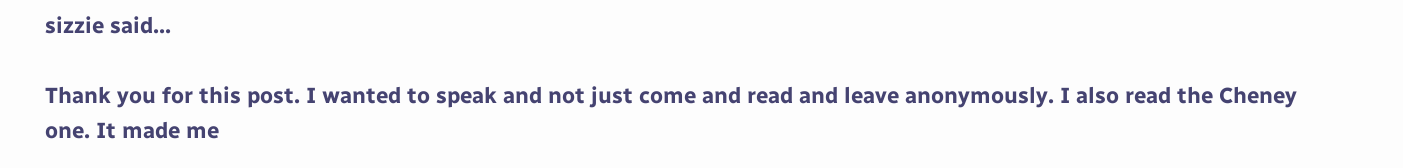sizzie said...

Thank you for this post. I wanted to speak and not just come and read and leave anonymously. I also read the Cheney one. It made me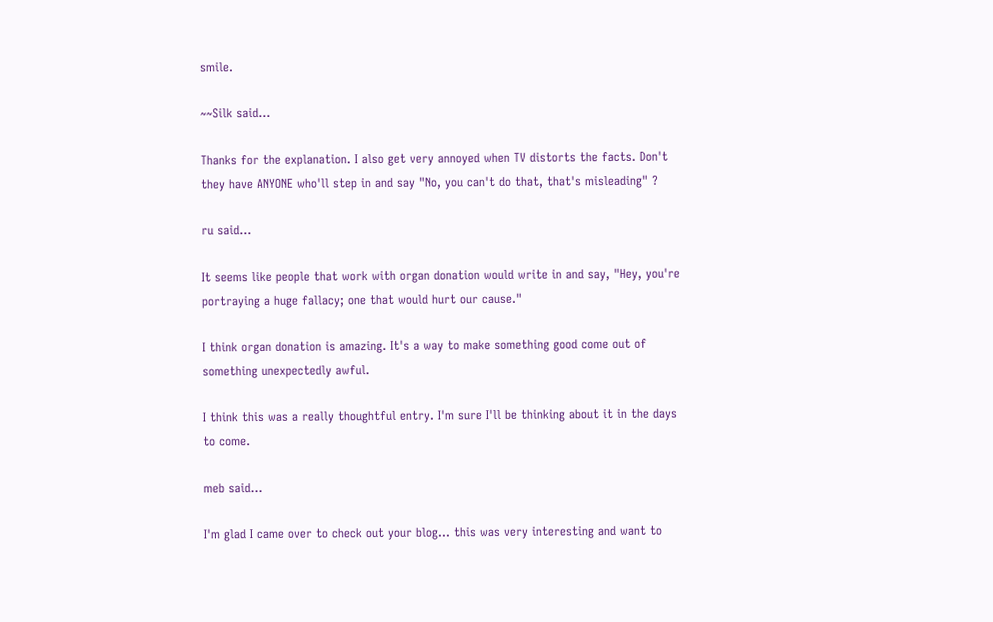smile.

~~Silk said...

Thanks for the explanation. I also get very annoyed when TV distorts the facts. Don't they have ANYONE who'll step in and say "No, you can't do that, that's misleading" ?

ru said...

It seems like people that work with organ donation would write in and say, "Hey, you're portraying a huge fallacy; one that would hurt our cause."

I think organ donation is amazing. It's a way to make something good come out of something unexpectedly awful.

I think this was a really thoughtful entry. I'm sure I'll be thinking about it in the days to come.

meb said...

I'm glad I came over to check out your blog... this was very interesting and want to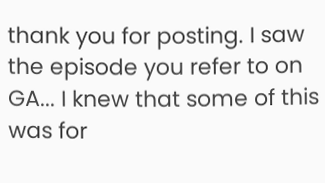thank you for posting. I saw the episode you refer to on GA... I knew that some of this was for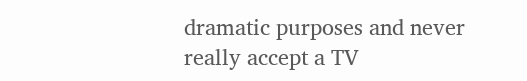dramatic purposes and never really accept a TV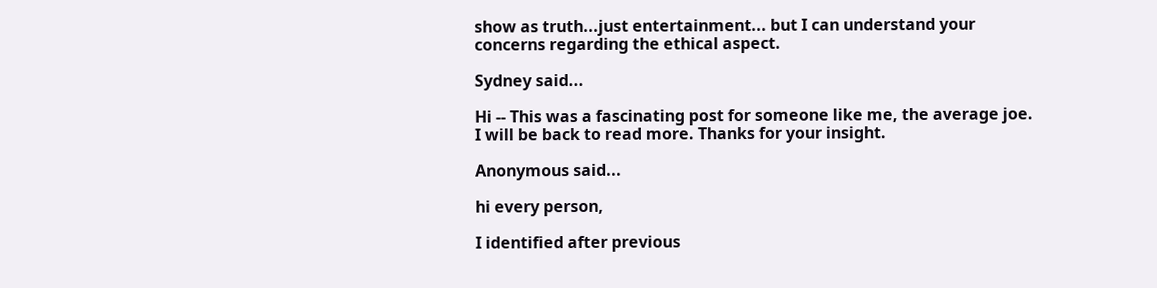show as truth...just entertainment... but I can understand your concerns regarding the ethical aspect.

Sydney said...

Hi -- This was a fascinating post for someone like me, the average joe. I will be back to read more. Thanks for your insight.

Anonymous said...

hi every person,

I identified after previous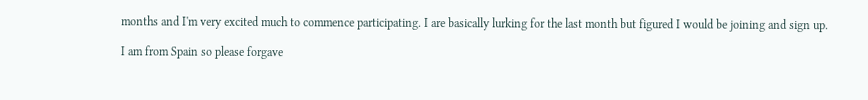months and I'm very excited much to commence participating. I are basically lurking for the last month but figured I would be joining and sign up.

I am from Spain so please forgave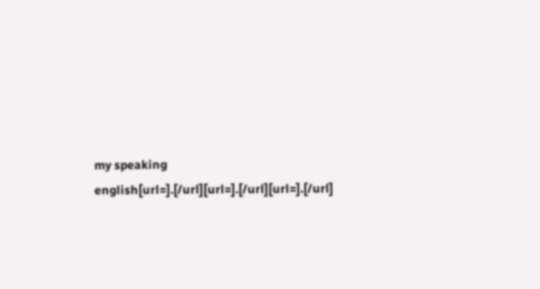my speaking english[url=].[/url][url=].[/url][url=].[/url]